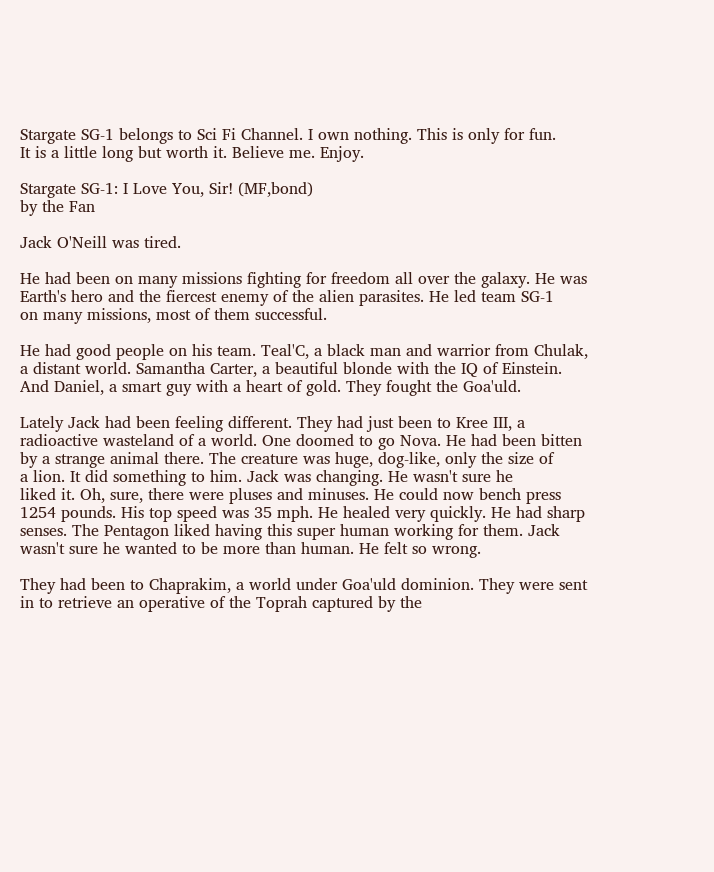Stargate SG-1 belongs to Sci Fi Channel. I own nothing. This is only for fun.
It is a little long but worth it. Believe me. Enjoy.

Stargate SG-1: I Love You, Sir! (MF,bond)
by the Fan

Jack O'Neill was tired.

He had been on many missions fighting for freedom all over the galaxy. He was
Earth's hero and the fiercest enemy of the alien parasites. He led team SG-1
on many missions, most of them successful.

He had good people on his team. Teal'C, a black man and warrior from Chulak,
a distant world. Samantha Carter, a beautiful blonde with the IQ of Einstein.
And Daniel, a smart guy with a heart of gold. They fought the Goa'uld.

Lately Jack had been feeling different. They had just been to Kree III, a
radioactive wasteland of a world. One doomed to go Nova. He had been bitten
by a strange animal there. The creature was huge, dog-like, only the size of
a lion. It did something to him. Jack was changing. He wasn't sure he
liked it. Oh, sure, there were pluses and minuses. He could now bench press
1254 pounds. His top speed was 35 mph. He healed very quickly. He had sharp
senses. The Pentagon liked having this super human working for them. Jack
wasn't sure he wanted to be more than human. He felt so wrong.

They had been to Chaprakim, a world under Goa'uld dominion. They were sent
in to retrieve an operative of the Toprah captured by the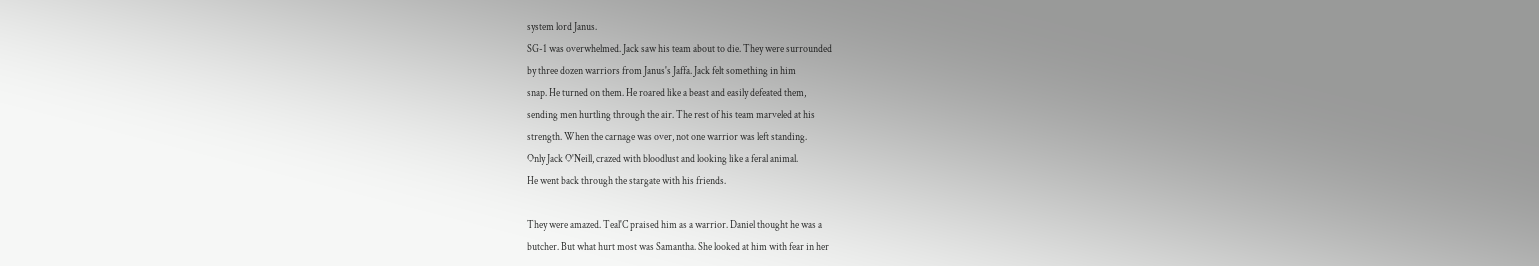system lord Janus.
SG-1 was overwhelmed. Jack saw his team about to die. They were surrounded
by three dozen warriors from Janus's Jaffa. Jack felt something in him
snap. He turned on them. He roared like a beast and easily defeated them,
sending men hurtling through the air. The rest of his team marveled at his
strength. When the carnage was over, not one warrior was left standing.
Only Jack O'Neill, crazed with bloodlust and looking like a feral animal.
He went back through the stargate with his friends.

They were amazed. Teal'C praised him as a warrior. Daniel thought he was a
butcher. But what hurt most was Samantha. She looked at him with fear in her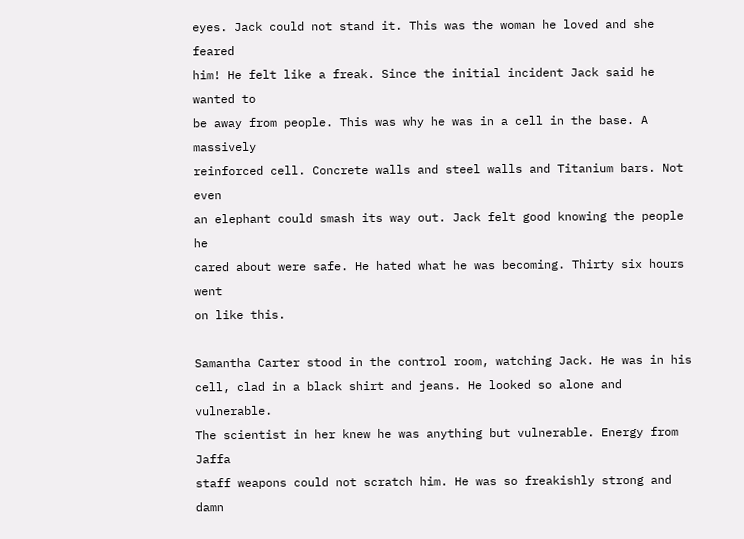eyes. Jack could not stand it. This was the woman he loved and she feared
him! He felt like a freak. Since the initial incident Jack said he wanted to
be away from people. This was why he was in a cell in the base. A massively
reinforced cell. Concrete walls and steel walls and Titanium bars. Not even
an elephant could smash its way out. Jack felt good knowing the people he
cared about were safe. He hated what he was becoming. Thirty six hours went
on like this.

Samantha Carter stood in the control room, watching Jack. He was in his
cell, clad in a black shirt and jeans. He looked so alone and vulnerable.
The scientist in her knew he was anything but vulnerable. Energy from Jaffa
staff weapons could not scratch him. He was so freakishly strong and damn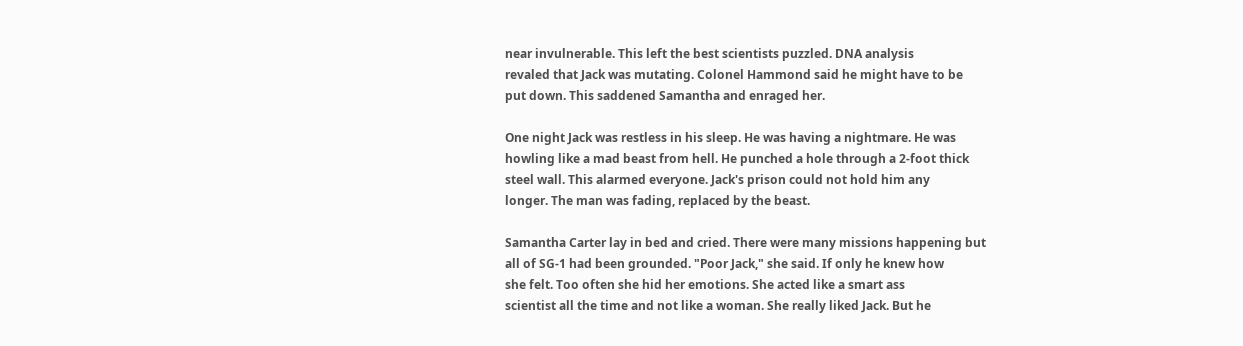near invulnerable. This left the best scientists puzzled. DNA analysis
revaled that Jack was mutating. Colonel Hammond said he might have to be
put down. This saddened Samantha and enraged her.

One night Jack was restless in his sleep. He was having a nightmare. He was
howling like a mad beast from hell. He punched a hole through a 2-foot thick
steel wall. This alarmed everyone. Jack's prison could not hold him any
longer. The man was fading, replaced by the beast.

Samantha Carter lay in bed and cried. There were many missions happening but
all of SG-1 had been grounded. "Poor Jack," she said. If only he knew how
she felt. Too often she hid her emotions. She acted like a smart ass
scientist all the time and not like a woman. She really liked Jack. But he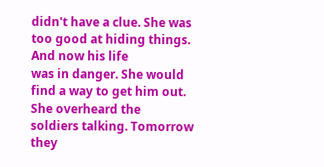didn't have a clue. She was too good at hiding things. And now his life
was in danger. She would find a way to get him out. She overheard the
soldiers talking. Tomorrow they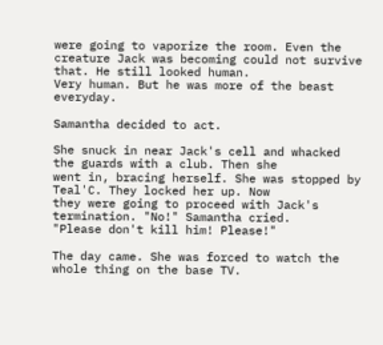were going to vaporize the room. Even the
creature Jack was becoming could not survive that. He still looked human.
Very human. But he was more of the beast everyday.

Samantha decided to act.

She snuck in near Jack's cell and whacked the guards with a club. Then she
went in, bracing herself. She was stopped by Teal'C. They locked her up. Now
they were going to proceed with Jack's termination. "No!" Samantha cried.
"Please don't kill him! Please!"

The day came. She was forced to watch the whole thing on the base TV.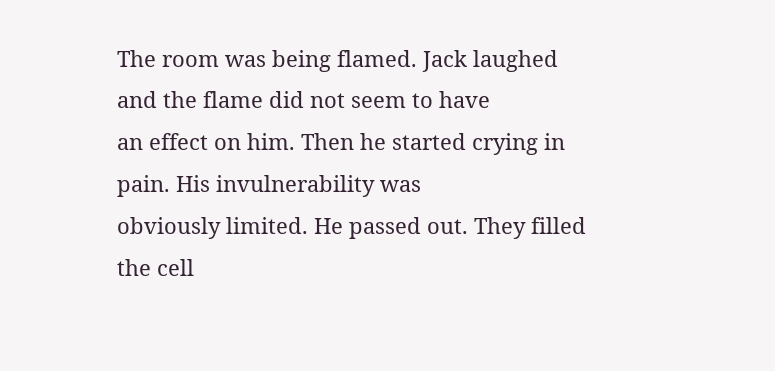The room was being flamed. Jack laughed and the flame did not seem to have
an effect on him. Then he started crying in pain. His invulnerability was
obviously limited. He passed out. They filled the cell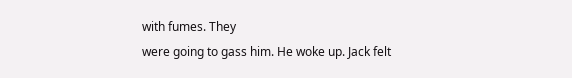with fumes. They
were going to gass him. He woke up. Jack felt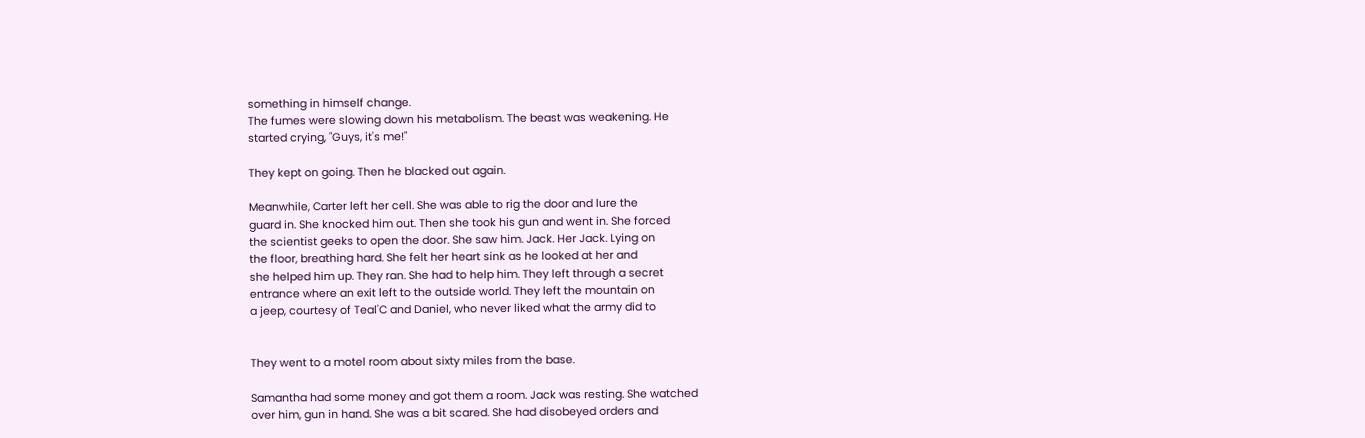something in himself change.
The fumes were slowing down his metabolism. The beast was weakening. He
started crying, "Guys, it's me!"

They kept on going. Then he blacked out again.

Meanwhile, Carter left her cell. She was able to rig the door and lure the
guard in. She knocked him out. Then she took his gun and went in. She forced
the scientist geeks to open the door. She saw him. Jack. Her Jack. Lying on
the floor, breathing hard. She felt her heart sink as he looked at her and
she helped him up. They ran. She had to help him. They left through a secret
entrance where an exit left to the outside world. They left the mountain on
a jeep, courtesy of Teal'C and Daniel, who never liked what the army did to


They went to a motel room about sixty miles from the base.

Samantha had some money and got them a room. Jack was resting. She watched
over him, gun in hand. She was a bit scared. She had disobeyed orders and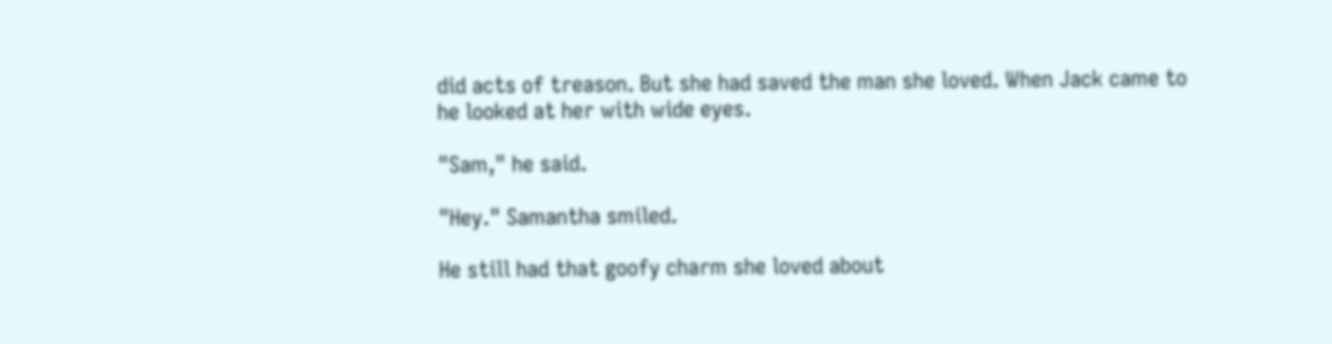did acts of treason. But she had saved the man she loved. When Jack came to
he looked at her with wide eyes.

"Sam," he said.

"Hey." Samantha smiled.

He still had that goofy charm she loved about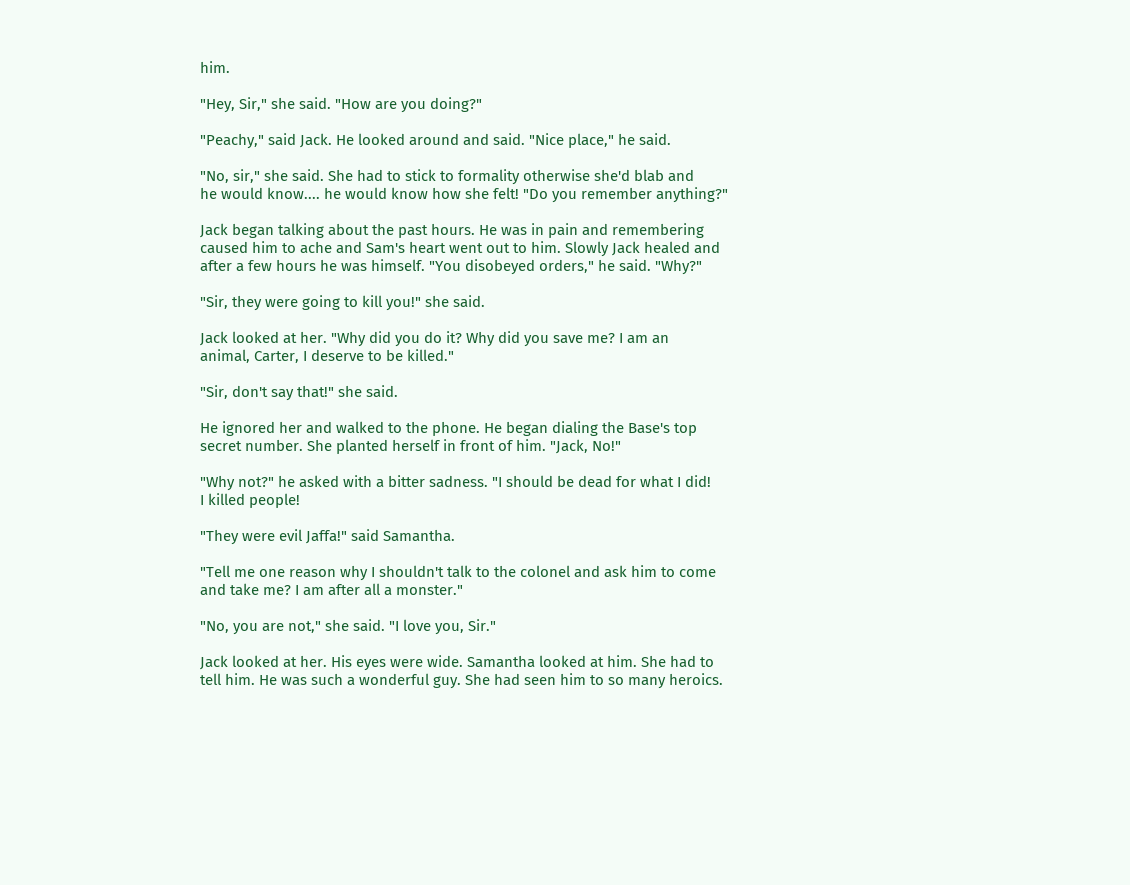him.

"Hey, Sir," she said. "How are you doing?"

"Peachy," said Jack. He looked around and said. "Nice place," he said.

"No, sir," she said. She had to stick to formality otherwise she'd blab and
he would know.... he would know how she felt! "Do you remember anything?"

Jack began talking about the past hours. He was in pain and remembering
caused him to ache and Sam's heart went out to him. Slowly Jack healed and
after a few hours he was himself. "You disobeyed orders," he said. "Why?"

"Sir, they were going to kill you!" she said.

Jack looked at her. "Why did you do it? Why did you save me? I am an
animal, Carter, I deserve to be killed."

"Sir, don't say that!" she said.

He ignored her and walked to the phone. He began dialing the Base's top
secret number. She planted herself in front of him. "Jack, No!"

"Why not?" he asked with a bitter sadness. "I should be dead for what I did!
I killed people!

"They were evil Jaffa!" said Samantha.

"Tell me one reason why I shouldn't talk to the colonel and ask him to come
and take me? I am after all a monster."

"No, you are not," she said. "I love you, Sir."

Jack looked at her. His eyes were wide. Samantha looked at him. She had to
tell him. He was such a wonderful guy. She had seen him to so many heroics.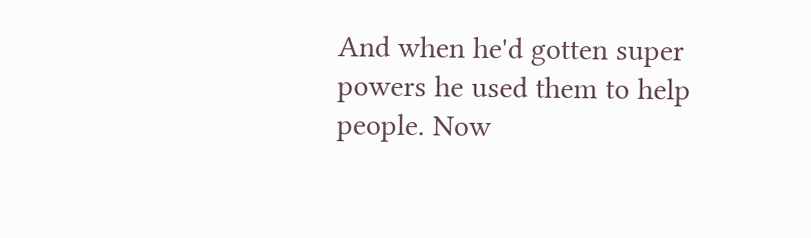And when he'd gotten super powers he used them to help people. Now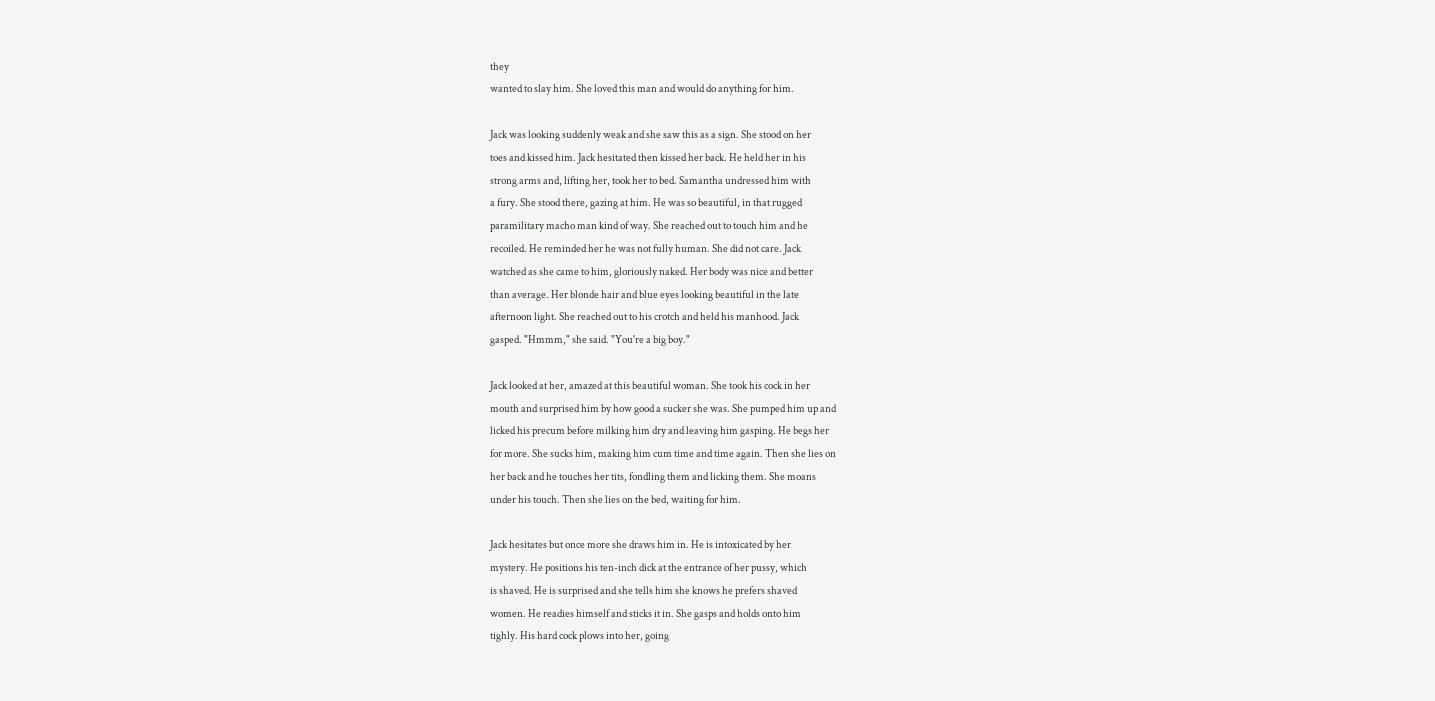they
wanted to slay him. She loved this man and would do anything for him.

Jack was looking suddenly weak and she saw this as a sign. She stood on her
toes and kissed him. Jack hesitated then kissed her back. He held her in his
strong arms and, lifting her, took her to bed. Samantha undressed him with
a fury. She stood there, gazing at him. He was so beautiful, in that rugged
paramilitary macho man kind of way. She reached out to touch him and he
recoiled. He reminded her he was not fully human. She did not care. Jack
watched as she came to him, gloriously naked. Her body was nice and better
than average. Her blonde hair and blue eyes looking beautiful in the late
afternoon light. She reached out to his crotch and held his manhood. Jack
gasped. "Hmmm," she said. "You're a big boy."

Jack looked at her, amazed at this beautiful woman. She took his cock in her
mouth and surprised him by how good a sucker she was. She pumped him up and
licked his precum before milking him dry and leaving him gasping. He begs her
for more. She sucks him, making him cum time and time again. Then she lies on
her back and he touches her tits, fondling them and licking them. She moans
under his touch. Then she lies on the bed, waiting for him.

Jack hesitates but once more she draws him in. He is intoxicated by her
mystery. He positions his ten-inch dick at the entrance of her pussy, which
is shaved. He is surprised and she tells him she knows he prefers shaved
women. He readies himself and sticks it in. She gasps and holds onto him
tighly. His hard cock plows into her, going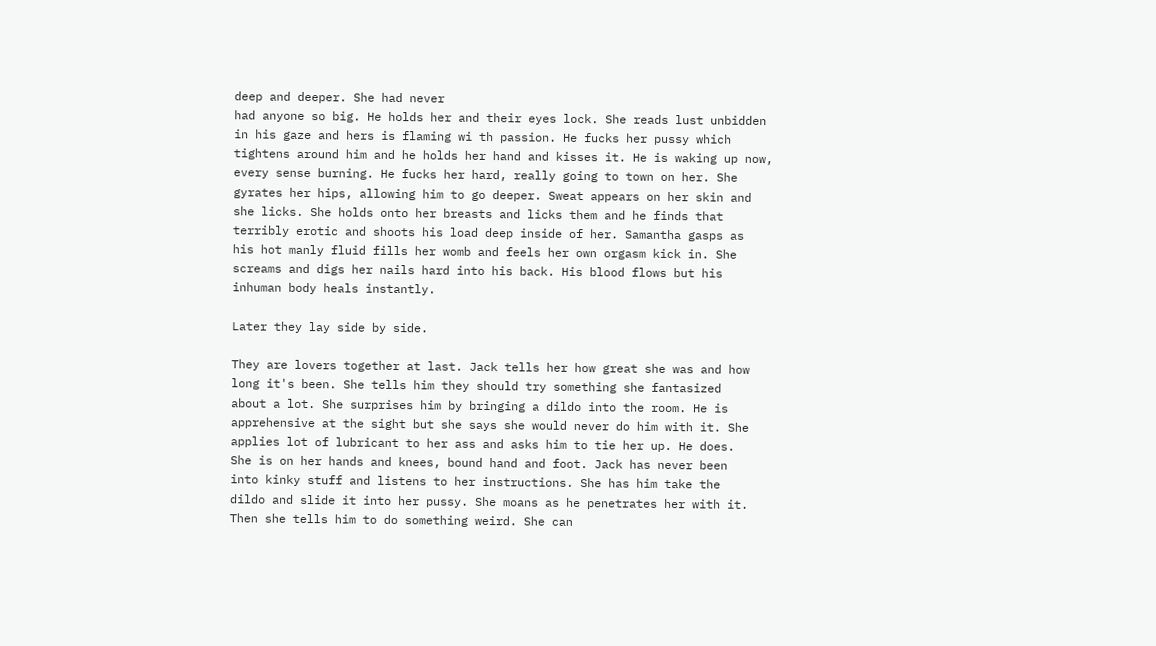deep and deeper. She had never
had anyone so big. He holds her and their eyes lock. She reads lust unbidden
in his gaze and hers is flaming wi th passion. He fucks her pussy which
tightens around him and he holds her hand and kisses it. He is waking up now,
every sense burning. He fucks her hard, really going to town on her. She
gyrates her hips, allowing him to go deeper. Sweat appears on her skin and
she licks. She holds onto her breasts and licks them and he finds that
terribly erotic and shoots his load deep inside of her. Samantha gasps as
his hot manly fluid fills her womb and feels her own orgasm kick in. She
screams and digs her nails hard into his back. His blood flows but his
inhuman body heals instantly.

Later they lay side by side.

They are lovers together at last. Jack tells her how great she was and how
long it's been. She tells him they should try something she fantasized
about a lot. She surprises him by bringing a dildo into the room. He is
apprehensive at the sight but she says she would never do him with it. She
applies lot of lubricant to her ass and asks him to tie her up. He does.
She is on her hands and knees, bound hand and foot. Jack has never been
into kinky stuff and listens to her instructions. She has him take the
dildo and slide it into her pussy. She moans as he penetrates her with it.
Then she tells him to do something weird. She can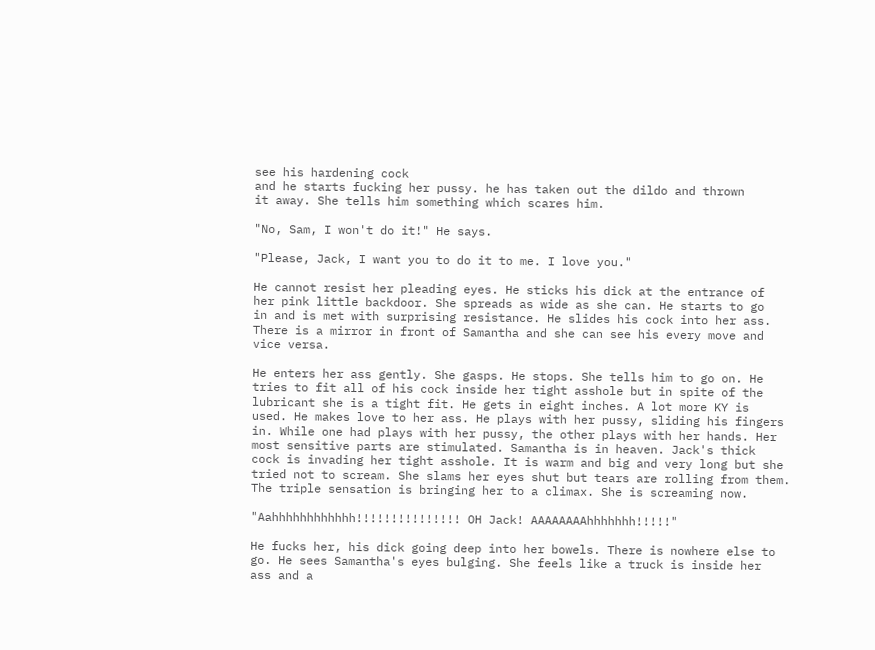see his hardening cock
and he starts fucking her pussy. he has taken out the dildo and thrown
it away. She tells him something which scares him.

"No, Sam, I won't do it!" He says.

"Please, Jack, I want you to do it to me. I love you."

He cannot resist her pleading eyes. He sticks his dick at the entrance of
her pink little backdoor. She spreads as wide as she can. He starts to go
in and is met with surprising resistance. He slides his cock into her ass.
There is a mirror in front of Samantha and she can see his every move and
vice versa.

He enters her ass gently. She gasps. He stops. She tells him to go on. He
tries to fit all of his cock inside her tight asshole but in spite of the
lubricant she is a tight fit. He gets in eight inches. A lot more KY is
used. He makes love to her ass. He plays with her pussy, sliding his fingers
in. While one had plays with her pussy, the other plays with her hands. Her
most sensitive parts are stimulated. Samantha is in heaven. Jack's thick
cock is invading her tight asshole. It is warm and big and very long but she
tried not to scream. She slams her eyes shut but tears are rolling from them.
The triple sensation is bringing her to a climax. She is screaming now.

"Aahhhhhhhhhhhh!!!!!!!!!!!!!!! OH Jack! AAAAAAAAhhhhhhh!!!!!"

He fucks her, his dick going deep into her bowels. There is nowhere else to
go. He sees Samantha's eyes bulging. She feels like a truck is inside her
ass and a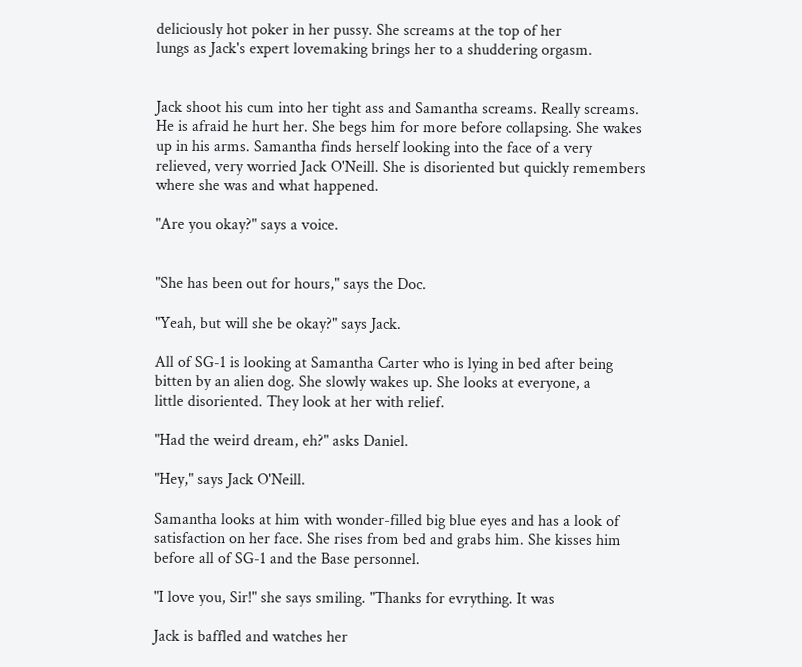deliciously hot poker in her pussy. She screams at the top of her
lungs as Jack's expert lovemaking brings her to a shuddering orgasm.


Jack shoot his cum into her tight ass and Samantha screams. Really screams.
He is afraid he hurt her. She begs him for more before collapsing. She wakes
up in his arms. Samantha finds herself looking into the face of a very
relieved, very worried Jack O'Neill. She is disoriented but quickly remembers
where she was and what happened.

"Are you okay?" says a voice.


"She has been out for hours," says the Doc.

"Yeah, but will she be okay?" says Jack.

All of SG-1 is looking at Samantha Carter who is lying in bed after being
bitten by an alien dog. She slowly wakes up. She looks at everyone, a
little disoriented. They look at her with relief.

"Had the weird dream, eh?" asks Daniel.

"Hey," says Jack O'Neill.

Samantha looks at him with wonder-filled big blue eyes and has a look of
satisfaction on her face. She rises from bed and grabs him. She kisses him
before all of SG-1 and the Base personnel.

"I love you, Sir!" she says smiling. "Thanks for evrything. It was

Jack is baffled and watches her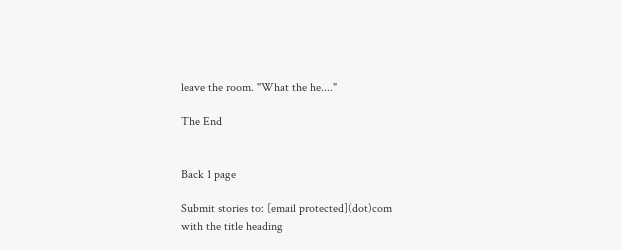leave the room. "What the he...."

The End


Back 1 page

Submit stories to: [email protected](dot)com
with the title heading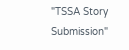"TSSA Story Submission"